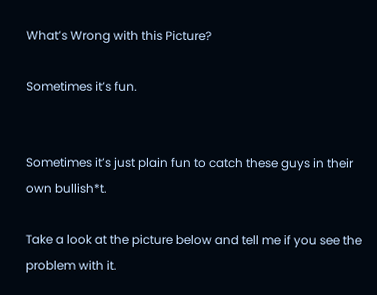What’s Wrong with this Picture?

Sometimes it’s fun.


Sometimes it’s just plain fun to catch these guys in their own bullish*t.

Take a look at the picture below and tell me if you see the problem with it.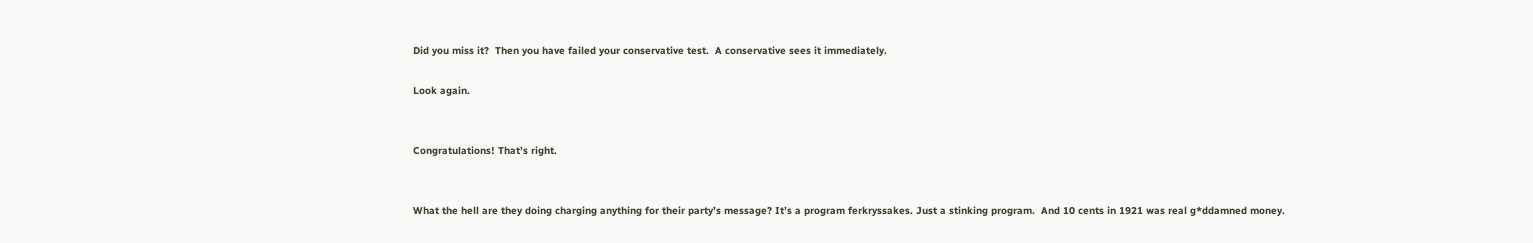Did you miss it?  Then you have failed your conservative test.  A conservative sees it immediately.

Look again.


Congratulations! That’s right.


What the hell are they doing charging anything for their party’s message? It’s a program ferkryssakes. Just a stinking program.  And 10 cents in 1921 was real g*ddamned money.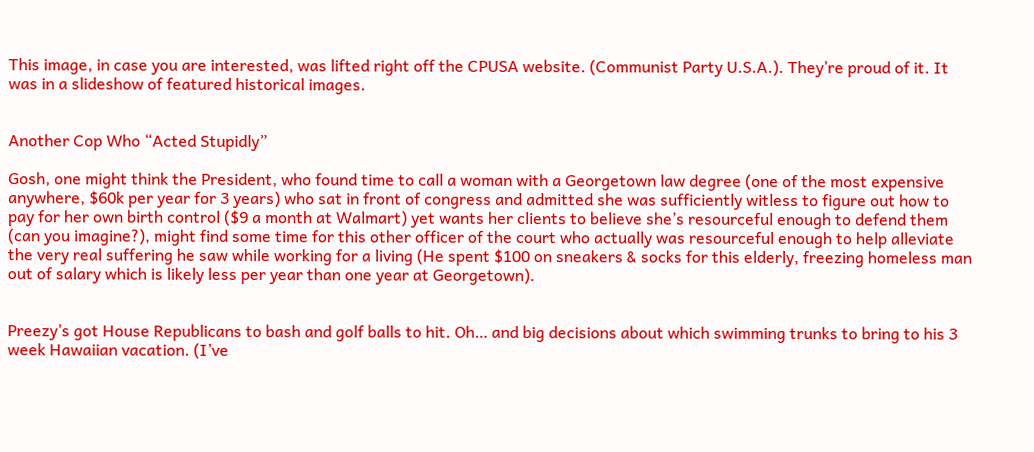This image, in case you are interested, was lifted right off the CPUSA website. (Communist Party U.S.A.). They’re proud of it. It was in a slideshow of featured historical images.


Another Cop Who “Acted Stupidly”

Gosh, one might think the President, who found time to call a woman with a Georgetown law degree (one of the most expensive anywhere, $60k per year for 3 years) who sat in front of congress and admitted she was sufficiently witless to figure out how to pay for her own birth control ($9 a month at Walmart) yet wants her clients to believe she’s resourceful enough to defend them (can you imagine?), might find some time for this other officer of the court who actually was resourceful enough to help alleviate the very real suffering he saw while working for a living (He spent $100 on sneakers & socks for this elderly, freezing homeless man out of salary which is likely less per year than one year at Georgetown).


Preezy’s got House Republicans to bash and golf balls to hit. Oh… and big decisions about which swimming trunks to bring to his 3 week Hawaiian vacation. (I’ve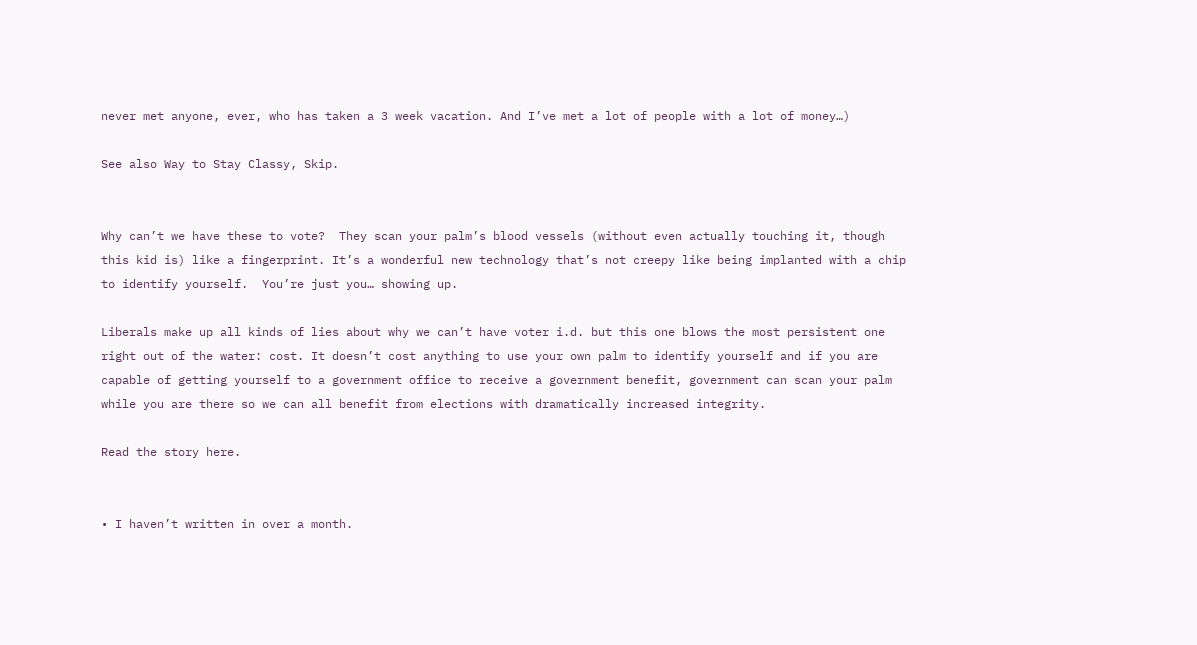never met anyone, ever, who has taken a 3 week vacation. And I’ve met a lot of people with a lot of money…)

See also Way to Stay Classy, Skip.


Why can’t we have these to vote?  They scan your palm’s blood vessels (without even actually touching it, though this kid is) like a fingerprint. It’s a wonderful new technology that’s not creepy like being implanted with a chip to identify yourself.  You’re just you… showing up.

Liberals make up all kinds of lies about why we can’t have voter i.d. but this one blows the most persistent one right out of the water: cost. It doesn’t cost anything to use your own palm to identify yourself and if you are capable of getting yourself to a government office to receive a government benefit, government can scan your palm while you are there so we can all benefit from elections with dramatically increased integrity.

Read the story here.


• I haven’t written in over a month.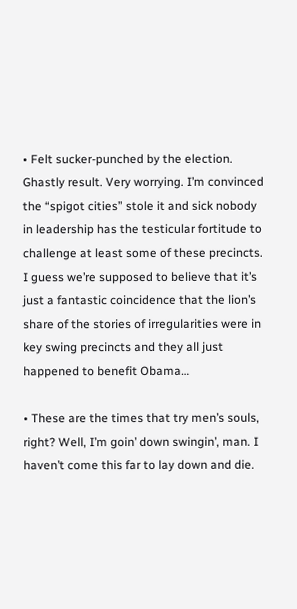• Felt sucker-punched by the election.  Ghastly result. Very worrying. I’m convinced the “spigot cities” stole it and sick nobody in leadership has the testicular fortitude to challenge at least some of these precincts. I guess we’re supposed to believe that it’s just a fantastic coincidence that the lion’s share of the stories of irregularities were in key swing precincts and they all just happened to benefit Obama…

• These are the times that try men’s souls, right? Well, I’m goin’ down swingin’, man. I haven’t come this far to lay down and die.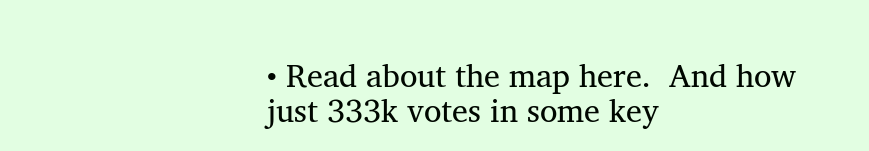• Read about the map here.  And how just 333k votes in some key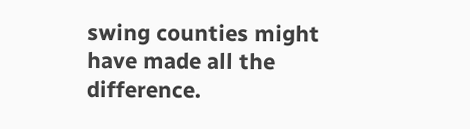swing counties might have made all the difference.